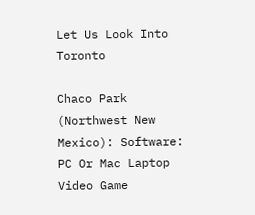Let Us Look Into Toronto

Chaco Park (Northwest New Mexico): Software: PC Or Mac Laptop Video Game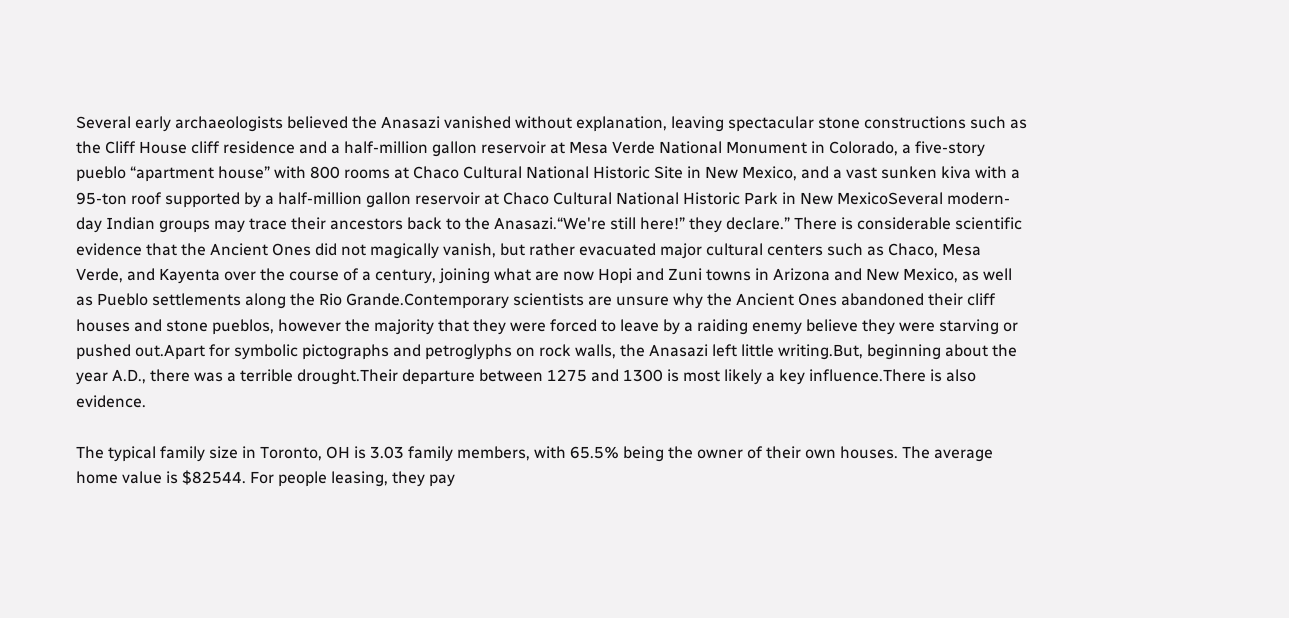Several early archaeologists believed the Anasazi vanished without explanation, leaving spectacular stone constructions such as the Cliff House cliff residence and a half-million gallon reservoir at Mesa Verde National Monument in Colorado, a five-story pueblo “apartment house” with 800 rooms at Chaco Cultural National Historic Site in New Mexico, and a vast sunken kiva with a 95-ton roof supported by a half-million gallon reservoir at Chaco Cultural National Historic Park in New MexicoSeveral modern-day Indian groups may trace their ancestors back to the Anasazi.“We're still here!” they declare.” There is considerable scientific evidence that the Ancient Ones did not magically vanish, but rather evacuated major cultural centers such as Chaco, Mesa Verde, and Kayenta over the course of a century, joining what are now Hopi and Zuni towns in Arizona and New Mexico, as well as Pueblo settlements along the Rio Grande.Contemporary scientists are unsure why the Ancient Ones abandoned their cliff houses and stone pueblos, however the majority that they were forced to leave by a raiding enemy believe they were starving or pushed out.Apart for symbolic pictographs and petroglyphs on rock walls, the Anasazi left little writing.But, beginning about the year A.D., there was a terrible drought.Their departure between 1275 and 1300 is most likely a key influence.There is also evidence.

The typical family size in Toronto, OH is 3.03 family members, with 65.5% being the owner of their own houses. The average home value is $82544. For people leasing, they pay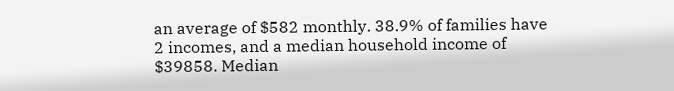an average of $582 monthly. 38.9% of families have 2 incomes, and a median household income of $39858. Median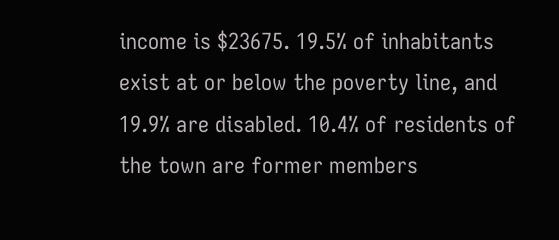income is $23675. 19.5% of inhabitants exist at or below the poverty line, and 19.9% are disabled. 10.4% of residents of the town are former members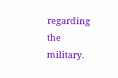regarding the military.